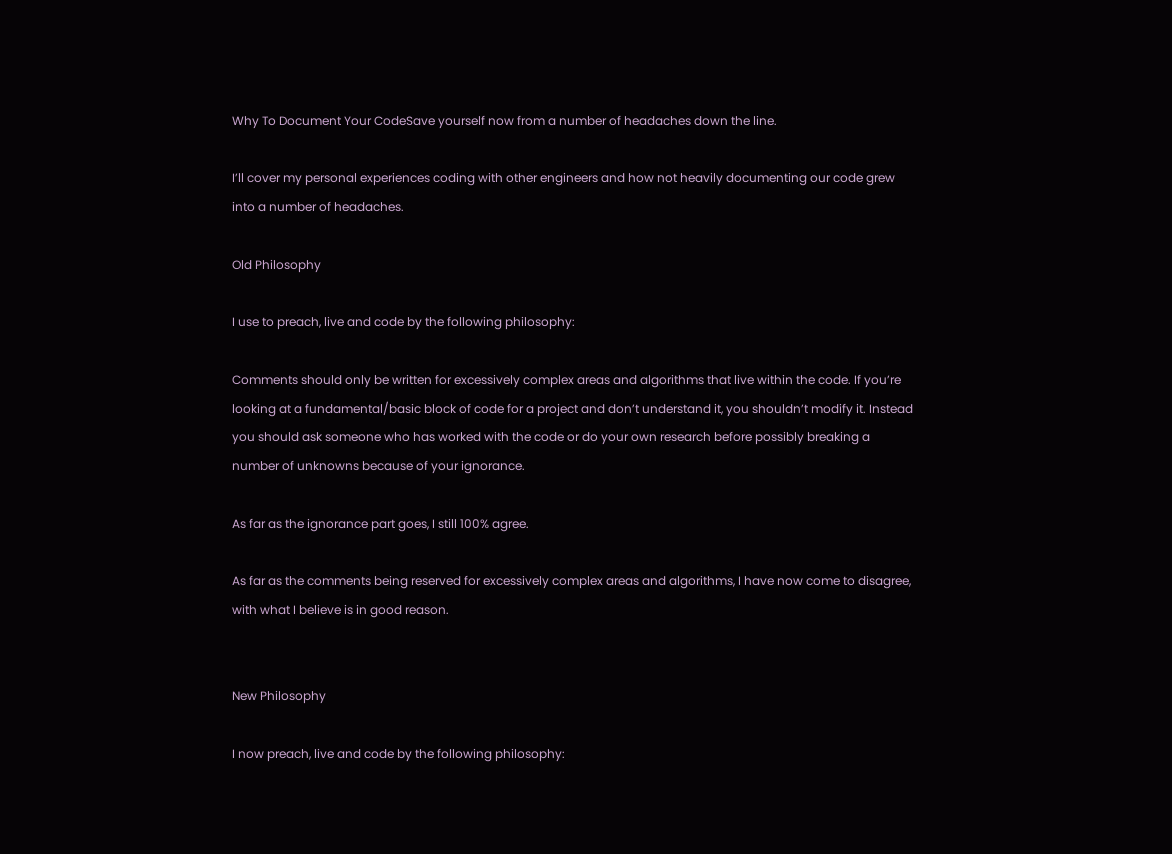Why To Document Your CodeSave yourself now from a number of headaches down the line.

I’ll cover my personal experiences coding with other engineers and how not heavily documenting our code grew into a number of headaches.

Old Philosophy

I use to preach, live and code by the following philosophy:

Comments should only be written for excessively complex areas and algorithms that live within the code. If you’re looking at a fundamental/basic block of code for a project and don’t understand it, you shouldn’t modify it. Instead you should ask someone who has worked with the code or do your own research before possibly breaking a number of unknowns because of your ignorance.

As far as the ignorance part goes, I still 100% agree.

As far as the comments being reserved for excessively complex areas and algorithms, I have now come to disagree, with what I believe is in good reason.


New Philosophy

I now preach, live and code by the following philosophy: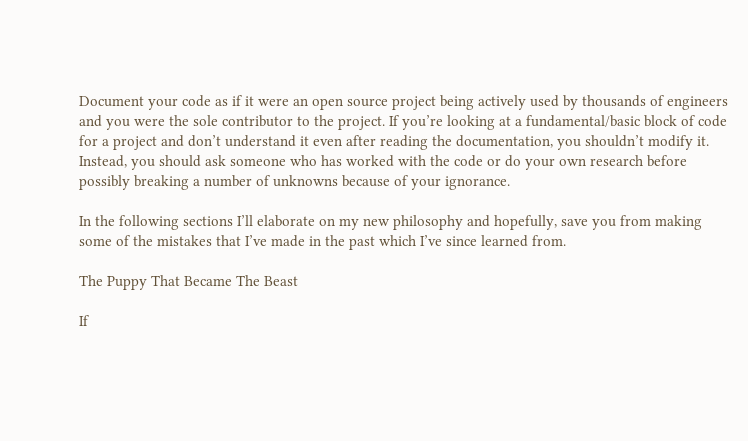Document your code as if it were an open source project being actively used by thousands of engineers and you were the sole contributor to the project. If you’re looking at a fundamental/basic block of code for a project and don’t understand it even after reading the documentation, you shouldn’t modify it. Instead, you should ask someone who has worked with the code or do your own research before possibly breaking a number of unknowns because of your ignorance.

In the following sections I’ll elaborate on my new philosophy and hopefully, save you from making some of the mistakes that I’ve made in the past which I’ve since learned from.

The Puppy That Became The Beast

If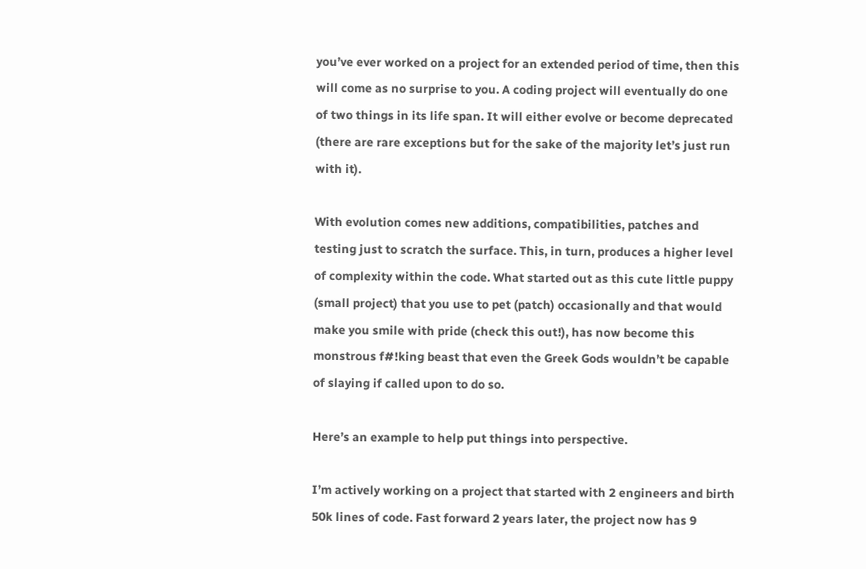you’ve ever worked on a project for an extended period of time, then this will come as no surprise to you. A coding project will eventually do one of two things in its life span. It will either evolve or become deprecated (there are rare exceptions but for the sake of the majority let’s just run with it).

With evolution comes new additions, compatibilities, patches and testing just to scratch the surface. This, in turn, produces a higher level of complexity within the code. What started out as this cute little puppy (small project) that you use to pet (patch) occasionally and that would make you smile with pride (check this out!), has now become this monstrous f#!king beast that even the Greek Gods wouldn’t be capable of slaying if called upon to do so.

Here’s an example to help put things into perspective.

I’m actively working on a project that started with 2 engineers and birth 50k lines of code. Fast forward 2 years later, the project now has 9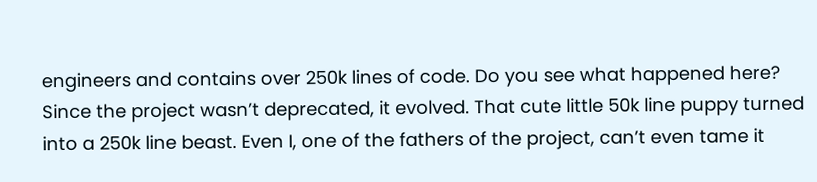engineers and contains over 250k lines of code. Do you see what happened here? Since the project wasn’t deprecated, it evolved. That cute little 50k line puppy turned into a 250k line beast. Even I, one of the fathers of the project, can’t even tame it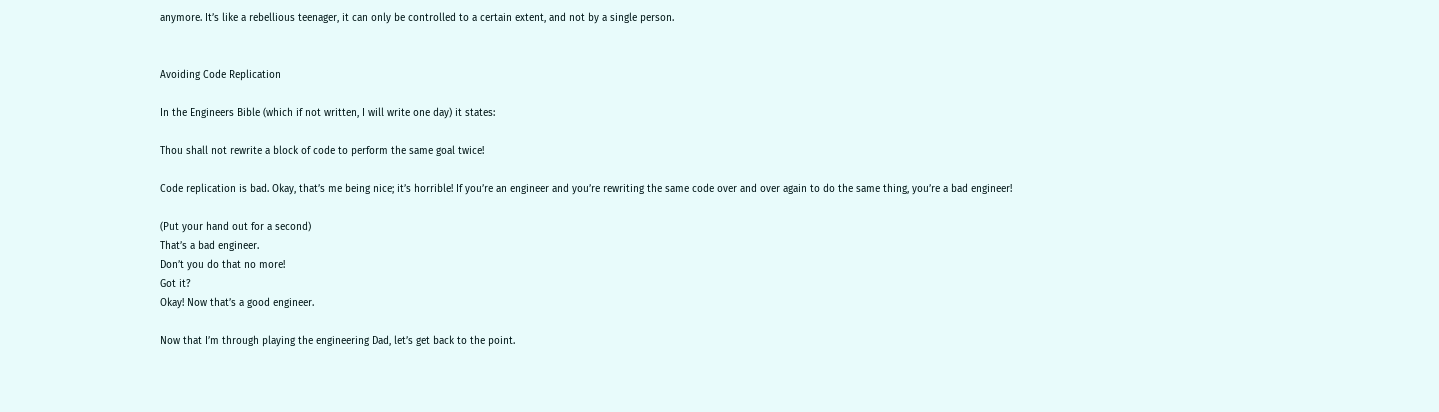anymore. It’s like a rebellious teenager, it can only be controlled to a certain extent, and not by a single person.


Avoiding Code Replication

In the Engineers Bible (which if not written, I will write one day) it states:

Thou shall not rewrite a block of code to perform the same goal twice!

Code replication is bad. Okay, that’s me being nice; it’s horrible! If you’re an engineer and you’re rewriting the same code over and over again to do the same thing, you’re a bad engineer!

(Put your hand out for a second)
That’s a bad engineer.
Don’t you do that no more!
Got it?
Okay! Now that’s a good engineer.

Now that I’m through playing the engineering Dad, let’s get back to the point.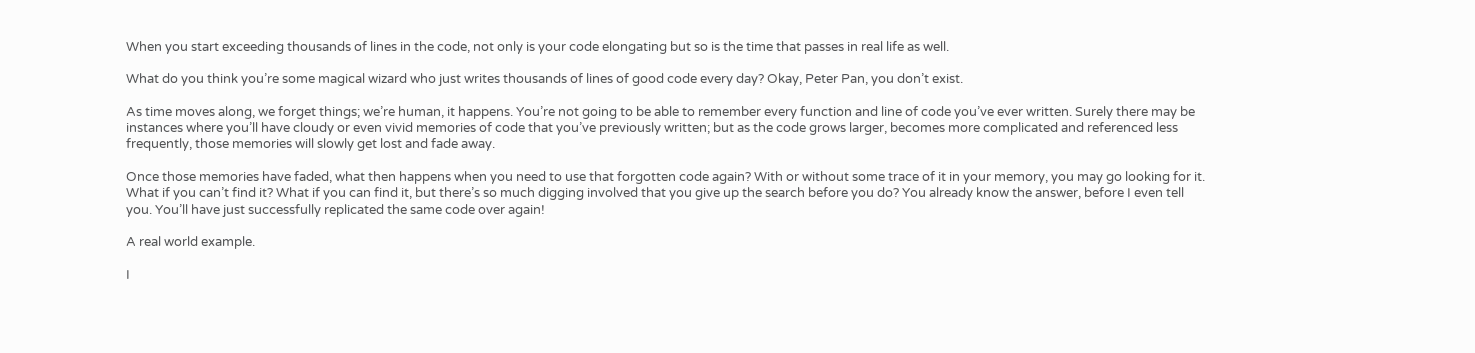When you start exceeding thousands of lines in the code, not only is your code elongating but so is the time that passes in real life as well.

What do you think you’re some magical wizard who just writes thousands of lines of good code every day? Okay, Peter Pan, you don’t exist.

As time moves along, we forget things; we’re human, it happens. You’re not going to be able to remember every function and line of code you’ve ever written. Surely there may be instances where you’ll have cloudy or even vivid memories of code that you’ve previously written; but as the code grows larger, becomes more complicated and referenced less frequently, those memories will slowly get lost and fade away.

Once those memories have faded, what then happens when you need to use that forgotten code again? With or without some trace of it in your memory, you may go looking for it. What if you can’t find it? What if you can find it, but there’s so much digging involved that you give up the search before you do? You already know the answer, before I even tell you. You’ll have just successfully replicated the same code over again!

A real world example.

I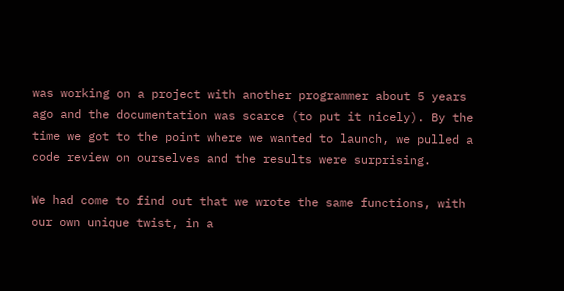was working on a project with another programmer about 5 years ago and the documentation was scarce (to put it nicely). By the time we got to the point where we wanted to launch, we pulled a code review on ourselves and the results were surprising.

We had come to find out that we wrote the same functions, with our own unique twist, in a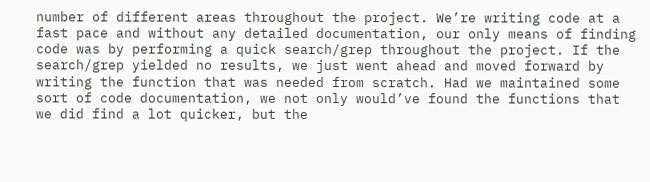number of different areas throughout the project. We’re writing code at a fast pace and without any detailed documentation, our only means of finding code was by performing a quick search/grep throughout the project. If the search/grep yielded no results, we just went ahead and moved forward by writing the function that was needed from scratch. Had we maintained some sort of code documentation, we not only would’ve found the functions that we did find a lot quicker, but the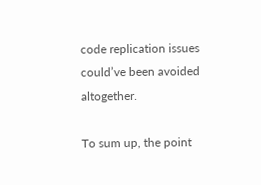code replication issues could’ve been avoided altogether.

To sum up, the point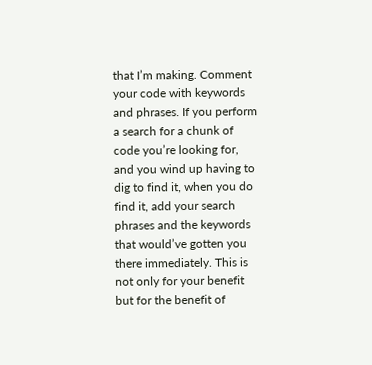that I’m making. Comment your code with keywords and phrases. If you perform a search for a chunk of code you’re looking for, and you wind up having to dig to find it, when you do find it, add your search phrases and the keywords that would’ve gotten you there immediately. This is not only for your benefit but for the benefit of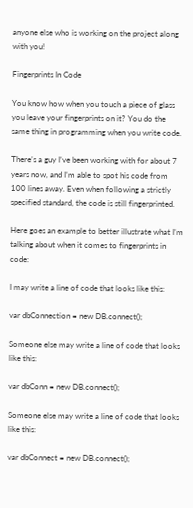anyone else who is working on the project along with you!

Fingerprints In Code

You know how when you touch a piece of glass you leave your fingerprints on it? You do the same thing in programming when you write code.

There’s a guy I’ve been working with for about 7 years now, and I’m able to spot his code from 100 lines away. Even when following a strictly specified standard, the code is still fingerprinted.

Here goes an example to better illustrate what I’m talking about when it comes to fingerprints in code:

I may write a line of code that looks like this:

var dbConnection = new DB.connect();

Someone else may write a line of code that looks like this:

var dbConn = new DB.connect();

Someone else may write a line of code that looks like this:

var dbConnect = new DB.connect();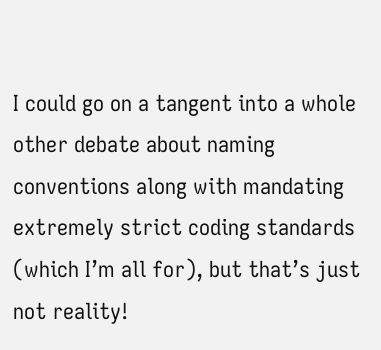I could go on a tangent into a whole other debate about naming conventions along with mandating extremely strict coding standards (which I’m all for), but that’s just not reality!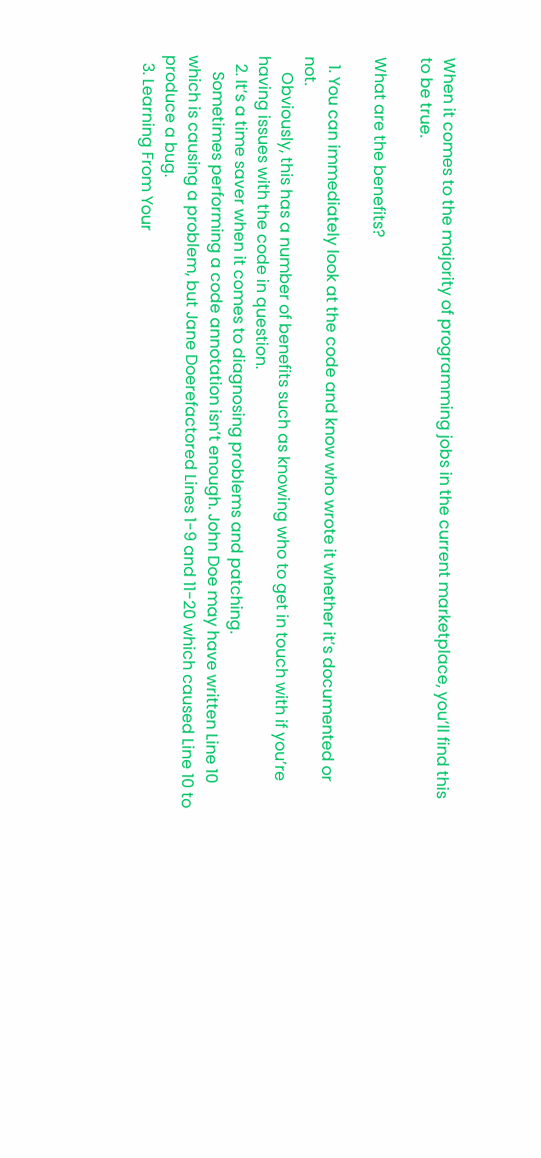When it comes to the majority of programming jobs in the current marketplace, you’ll find this to be true.

What are the benefits?

  1. You can immediately look at the code and know who wrote it whether it’s documented or not.
    Obviously, this has a number of benefits such as knowing who to get in touch with if you’re having issues with the code in question.
  2. It’s a time saver when it comes to diagnosing problems and patching.
    Sometimes performing a code annotation isn’t enough. John Doe may have written Line 10 which is causing a problem, but Jane Doerefactored Lines 1-9 and 11-20 which caused Line 10 to produce a bug.
  3. Learning From Your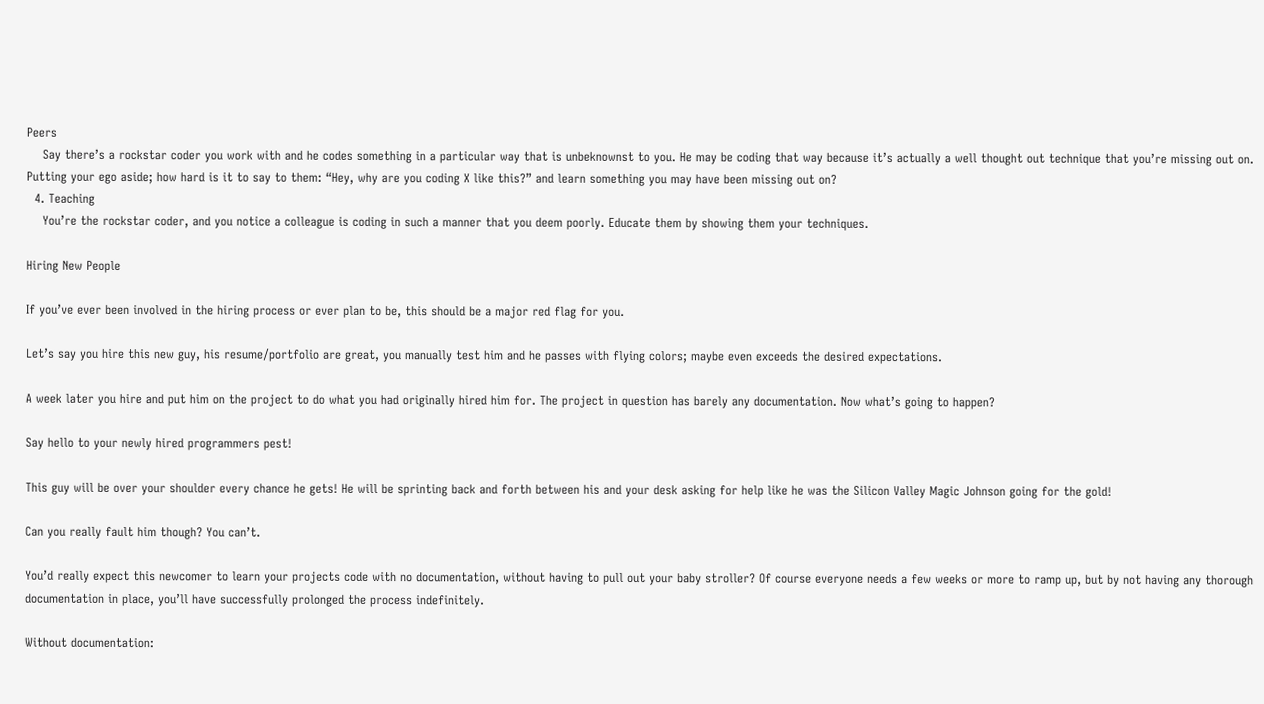Peers
    Say there’s a rockstar coder you work with and he codes something in a particular way that is unbeknownst to you. He may be coding that way because it’s actually a well thought out technique that you’re missing out on. Putting your ego aside; how hard is it to say to them: “Hey, why are you coding X like this?” and learn something you may have been missing out on?
  4. Teaching
    You’re the rockstar coder, and you notice a colleague is coding in such a manner that you deem poorly. Educate them by showing them your techniques.

Hiring New People

If you’ve ever been involved in the hiring process or ever plan to be, this should be a major red flag for you.

Let’s say you hire this new guy, his resume/portfolio are great, you manually test him and he passes with flying colors; maybe even exceeds the desired expectations.

A week later you hire and put him on the project to do what you had originally hired him for. The project in question has barely any documentation. Now what’s going to happen?

Say hello to your newly hired programmers pest!

This guy will be over your shoulder every chance he gets! He will be sprinting back and forth between his and your desk asking for help like he was the Silicon Valley Magic Johnson going for the gold!

Can you really fault him though? You can’t.

You’d really expect this newcomer to learn your projects code with no documentation, without having to pull out your baby stroller? Of course everyone needs a few weeks or more to ramp up, but by not having any thorough documentation in place, you’ll have successfully prolonged the process indefinitely.

Without documentation: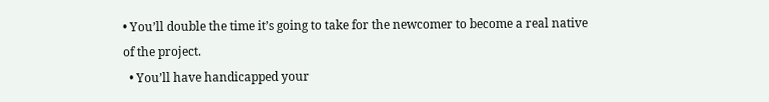• You’ll double the time it’s going to take for the newcomer to become a real native of the project.
  • You’ll have handicapped your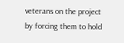veterans on the project by forcing them to hold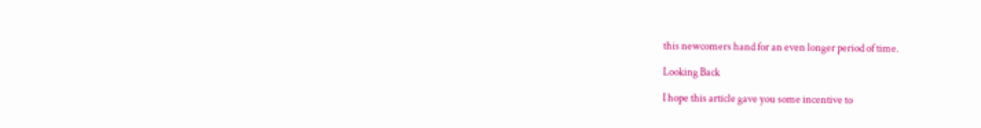this newcomers hand for an even longer period of time.

Looking Back

I hope this article gave you some incentive to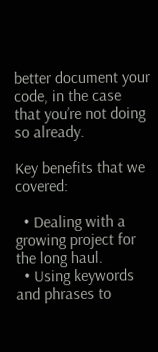better document your code, in the case that you’re not doing so already.

Key benefits that we covered:

  • Dealing with a growing project for the long haul.
  • Using keywords and phrases to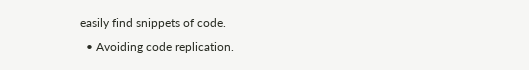easily find snippets of code.
  • Avoiding code replication.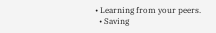• Learning from your peers.
  • Saving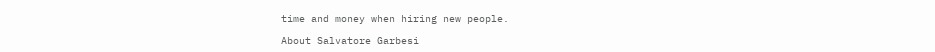time and money when hiring new people.

About Salvatore Garbesi